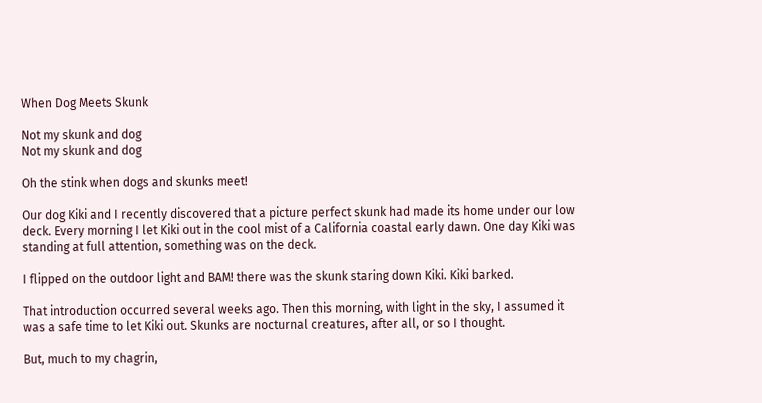When Dog Meets Skunk

Not my skunk and dog
Not my skunk and dog

Oh the stink when dogs and skunks meet!

Our dog Kiki and I recently discovered that a picture perfect skunk had made its home under our low deck. Every morning I let Kiki out in the cool mist of a California coastal early dawn. One day Kiki was standing at full attention, something was on the deck.

I flipped on the outdoor light and BAM! there was the skunk staring down Kiki. Kiki barked.

That introduction occurred several weeks ago. Then this morning, with light in the sky, I assumed it was a safe time to let Kiki out. Skunks are nocturnal creatures, after all, or so I thought.

But, much to my chagrin,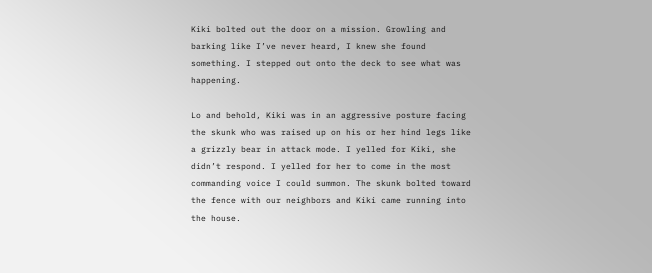Kiki bolted out the door on a mission. Growling and barking like I’ve never heard, I knew she found something. I stepped out onto the deck to see what was happening.

Lo and behold, Kiki was in an aggressive posture facing the skunk who was raised up on his or her hind legs like a grizzly bear in attack mode. I yelled for Kiki, she didn’t respond. I yelled for her to come in the most commanding voice I could summon. The skunk bolted toward the fence with our neighbors and Kiki came running into the house.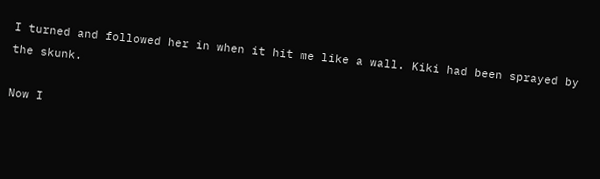I turned and followed her in when it hit me like a wall. Kiki had been sprayed by the skunk.

Now I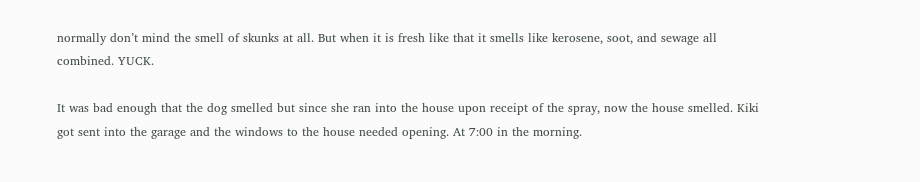normally don’t mind the smell of skunks at all. But when it is fresh like that it smells like kerosene, soot, and sewage all combined. YUCK.

It was bad enough that the dog smelled but since she ran into the house upon receipt of the spray, now the house smelled. Kiki got sent into the garage and the windows to the house needed opening. At 7:00 in the morning.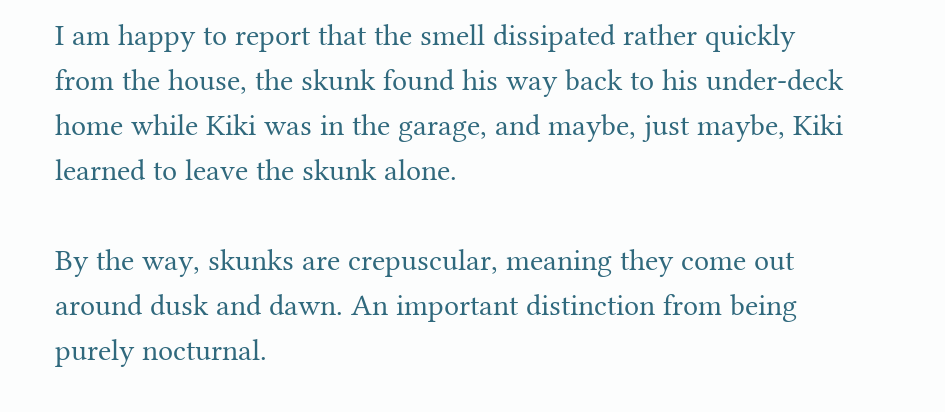I am happy to report that the smell dissipated rather quickly from the house, the skunk found his way back to his under-deck home while Kiki was in the garage, and maybe, just maybe, Kiki learned to leave the skunk alone.

By the way, skunks are crepuscular, meaning they come out around dusk and dawn. An important distinction from being purely nocturnal.